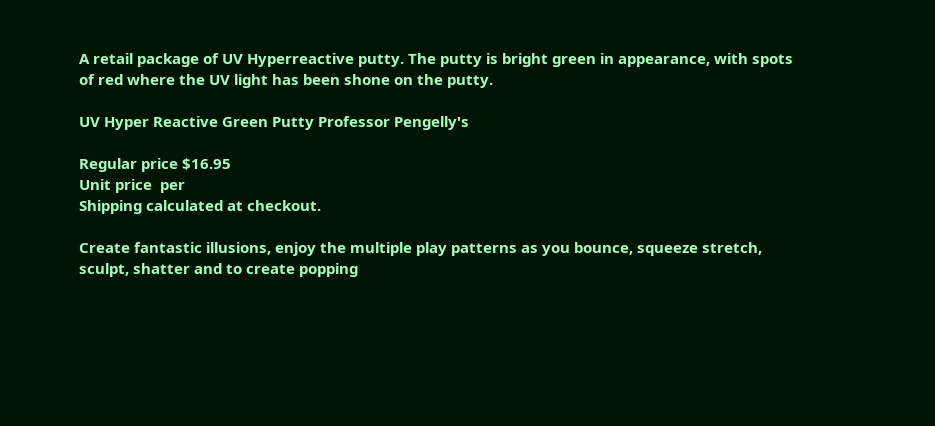A retail package of UV Hyperreactive putty. The putty is bright green in appearance, with spots of red where the UV light has been shone on the putty.

UV Hyper Reactive Green Putty Professor Pengelly's

Regular price $16.95
Unit price  per
Shipping calculated at checkout.

Create fantastic illusions, enjoy the multiple play patterns as you bounce, squeeze stretch, sculpt, shatter and to create popping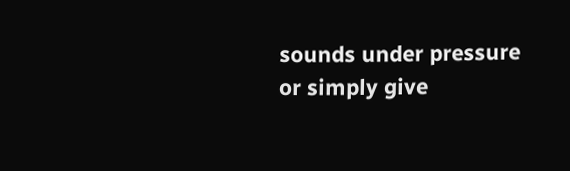sounds under pressure or simply give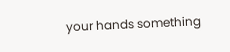your hands something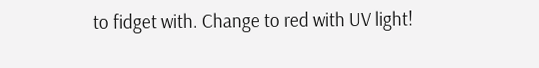to fidget with. Change to red with UV light!